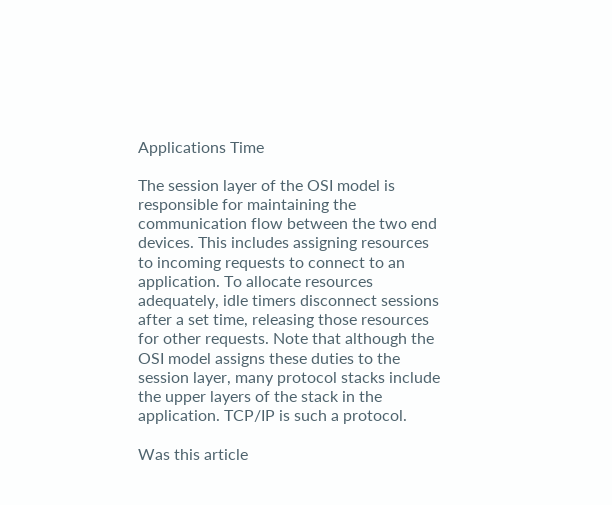Applications Time

The session layer of the OSI model is responsible for maintaining the communication flow between the two end devices. This includes assigning resources to incoming requests to connect to an application. To allocate resources adequately, idle timers disconnect sessions after a set time, releasing those resources for other requests. Note that although the OSI model assigns these duties to the session layer, many protocol stacks include the upper layers of the stack in the application. TCP/IP is such a protocol.

Was this article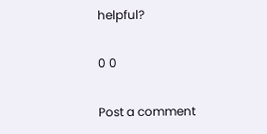helpful?

0 0

Post a comment